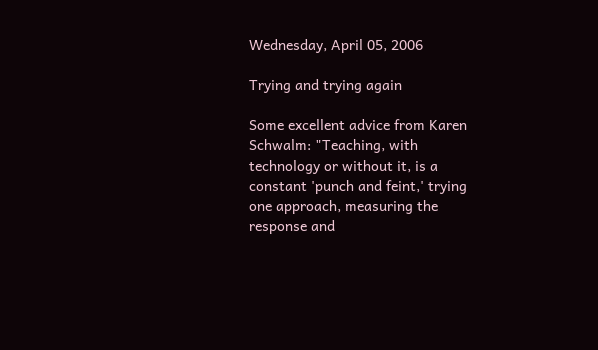Wednesday, April 05, 2006

Trying and trying again

Some excellent advice from Karen Schwalm: "Teaching, with technology or without it, is a constant 'punch and feint,' trying one approach, measuring the response and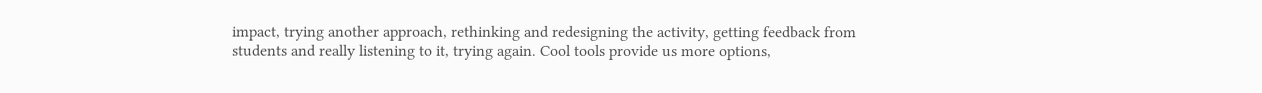impact, trying another approach, rethinking and redesigning the activity, getting feedback from students and really listening to it, trying again. Cool tools provide us more options,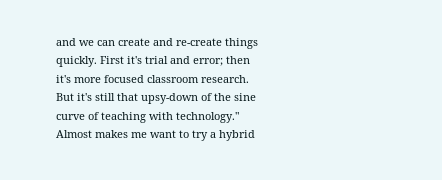and we can create and re-create things quickly. First it's trial and error; then it's more focused classroom research. But it's still that upsy-down of the sine curve of teaching with technology."
Almost makes me want to try a hybrid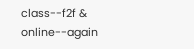class--f2f & online--again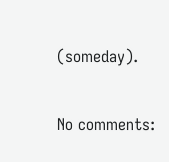(someday).

No comments: